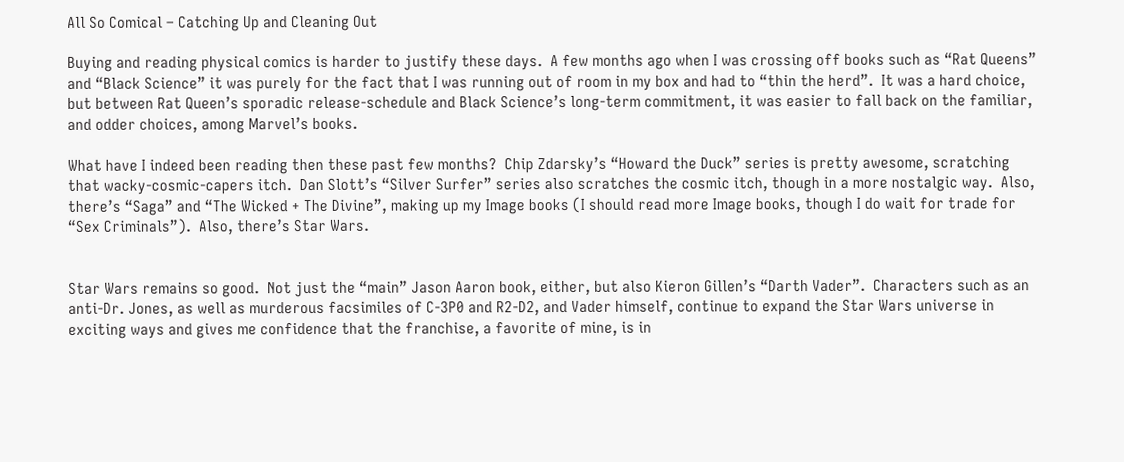All So Comical – Catching Up and Cleaning Out

Buying and reading physical comics is harder to justify these days.  A few months ago when I was crossing off books such as “Rat Queens” and “Black Science” it was purely for the fact that I was running out of room in my box and had to “thin the herd”.  It was a hard choice, but between Rat Queen’s sporadic release-schedule and Black Science’s long-term commitment, it was easier to fall back on the familiar, and odder choices, among Marvel’s books.

What have I indeed been reading then these past few months?  Chip Zdarsky’s “Howard the Duck” series is pretty awesome, scratching that wacky-cosmic-capers itch.  Dan Slott’s “Silver Surfer” series also scratches the cosmic itch, though in a more nostalgic way.  Also, there’s “Saga” and “The Wicked + The Divine”, making up my Image books (I should read more Image books, though I do wait for trade for “Sex Criminals”).  Also, there’s Star Wars.


Star Wars remains so good.  Not just the “main” Jason Aaron book, either, but also Kieron Gillen’s “Darth Vader”.  Characters such as an anti-Dr. Jones, as well as murderous facsimiles of C-3P0 and R2-D2, and Vader himself, continue to expand the Star Wars universe in exciting ways and gives me confidence that the franchise, a favorite of mine, is in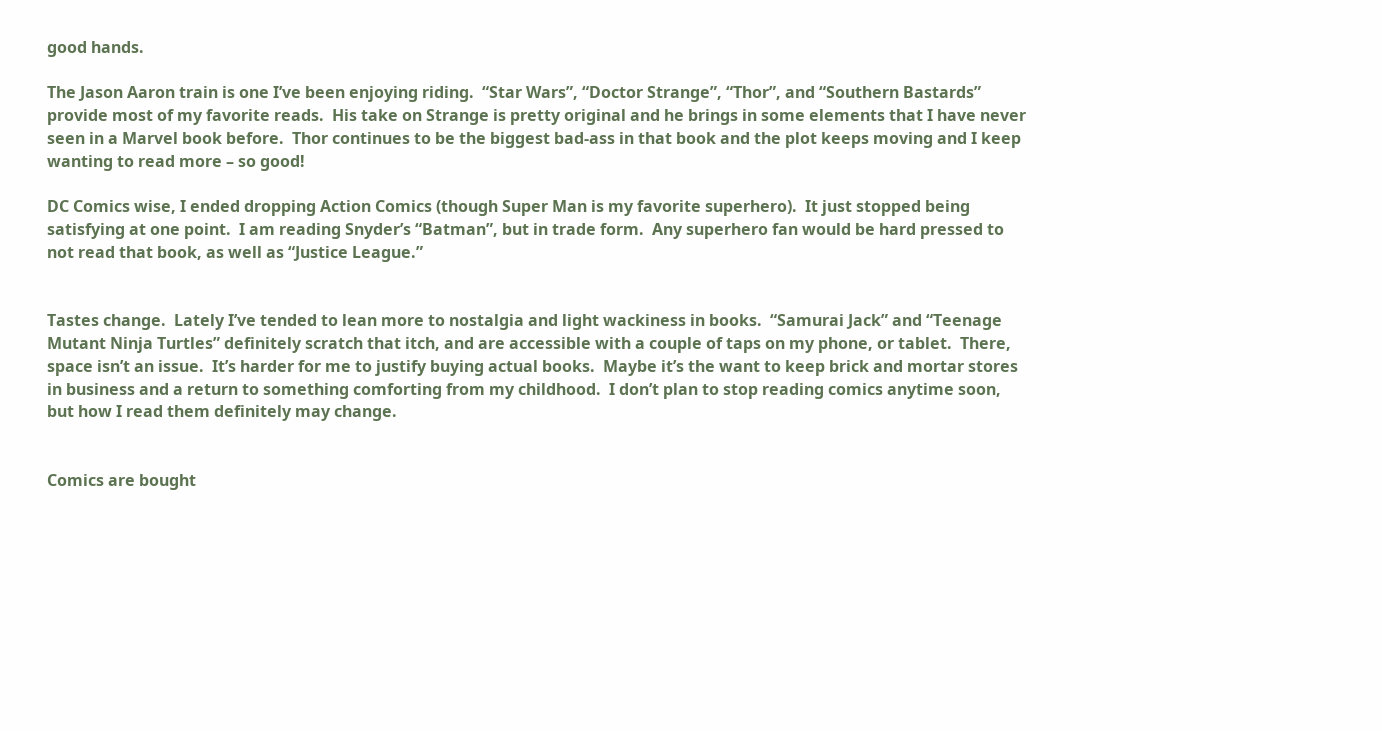good hands.

The Jason Aaron train is one I’ve been enjoying riding.  “Star Wars”, “Doctor Strange”, “Thor”, and “Southern Bastards” provide most of my favorite reads.  His take on Strange is pretty original and he brings in some elements that I have never seen in a Marvel book before.  Thor continues to be the biggest bad-ass in that book and the plot keeps moving and I keep wanting to read more – so good!

DC Comics wise, I ended dropping Action Comics (though Super Man is my favorite superhero).  It just stopped being satisfying at one point.  I am reading Snyder’s “Batman”, but in trade form.  Any superhero fan would be hard pressed to not read that book, as well as “Justice League.”


Tastes change.  Lately I’ve tended to lean more to nostalgia and light wackiness in books.  “Samurai Jack” and “Teenage Mutant Ninja Turtles” definitely scratch that itch, and are accessible with a couple of taps on my phone, or tablet.  There, space isn’t an issue.  It’s harder for me to justify buying actual books.  Maybe it’s the want to keep brick and mortar stores in business and a return to something comforting from my childhood.  I don’t plan to stop reading comics anytime soon, but how I read them definitely may change.


Comics are bought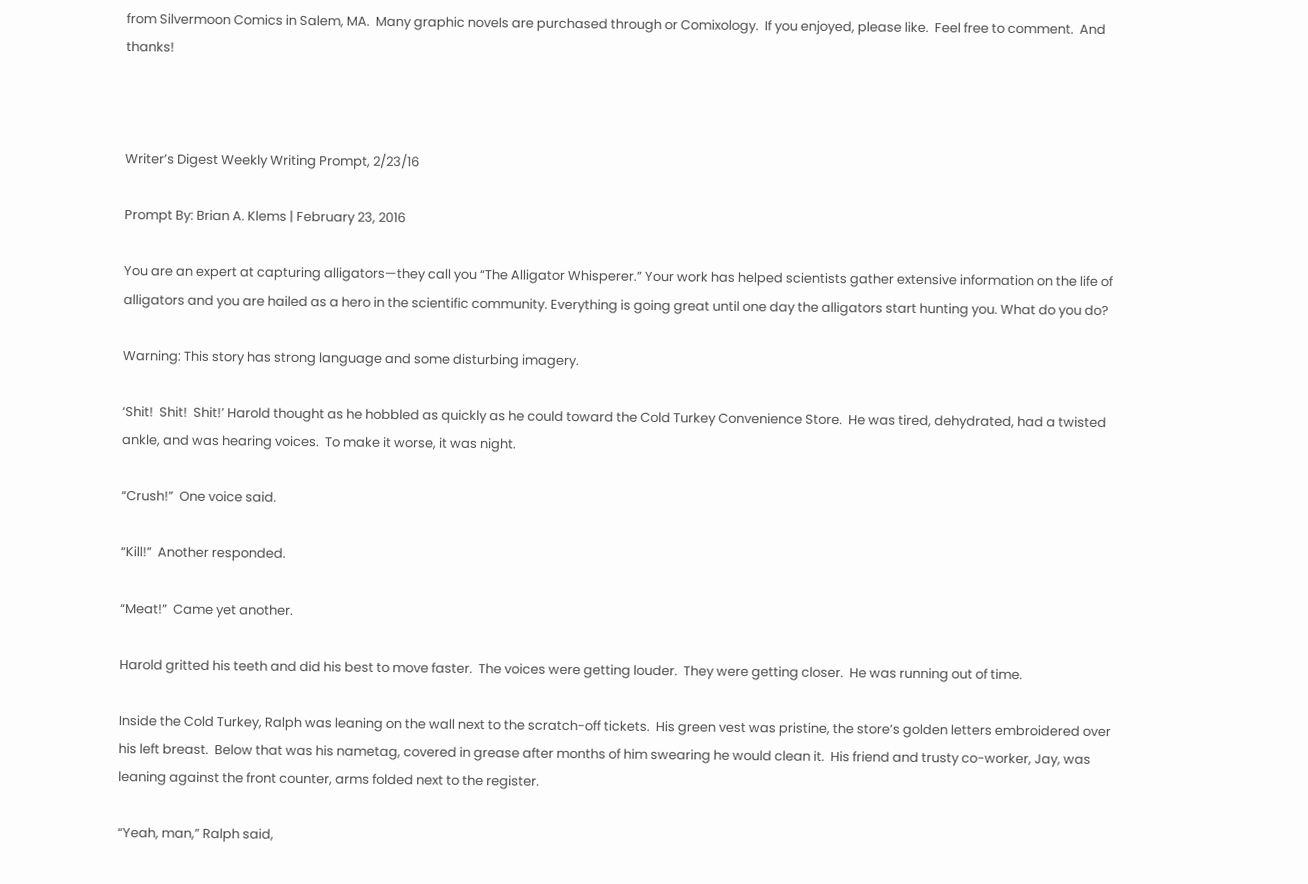from Silvermoon Comics in Salem, MA.  Many graphic novels are purchased through or Comixology.  If you enjoyed, please like.  Feel free to comment.  And thanks!



Writer’s Digest Weekly Writing Prompt, 2/23/16

Prompt By: Brian A. Klems | February 23, 2016

You are an expert at capturing alligators—they call you “The Alligator Whisperer.” Your work has helped scientists gather extensive information on the life of alligators and you are hailed as a hero in the scientific community. Everything is going great until one day the alligators start hunting you. What do you do?

Warning: This story has strong language and some disturbing imagery.

‘Shit!  Shit!  Shit!’ Harold thought as he hobbled as quickly as he could toward the Cold Turkey Convenience Store.  He was tired, dehydrated, had a twisted ankle, and was hearing voices.  To make it worse, it was night.

“Crush!”  One voice said.

“Kill!”  Another responded.

“Meat!”  Came yet another.

Harold gritted his teeth and did his best to move faster.  The voices were getting louder.  They were getting closer.  He was running out of time.

Inside the Cold Turkey, Ralph was leaning on the wall next to the scratch-off tickets.  His green vest was pristine, the store’s golden letters embroidered over his left breast.  Below that was his nametag, covered in grease after months of him swearing he would clean it.  His friend and trusty co-worker, Jay, was leaning against the front counter, arms folded next to the register.

“Yeah, man,” Ralph said,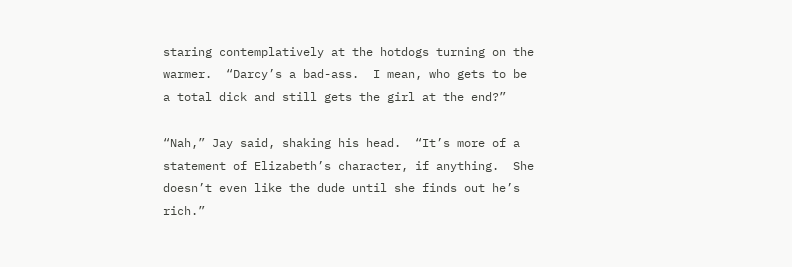staring contemplatively at the hotdogs turning on the warmer.  “Darcy’s a bad-ass.  I mean, who gets to be a total dick and still gets the girl at the end?”

“Nah,” Jay said, shaking his head.  “It’s more of a statement of Elizabeth’s character, if anything.  She doesn’t even like the dude until she finds out he’s rich.”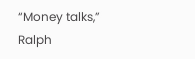“Money talks,” Ralph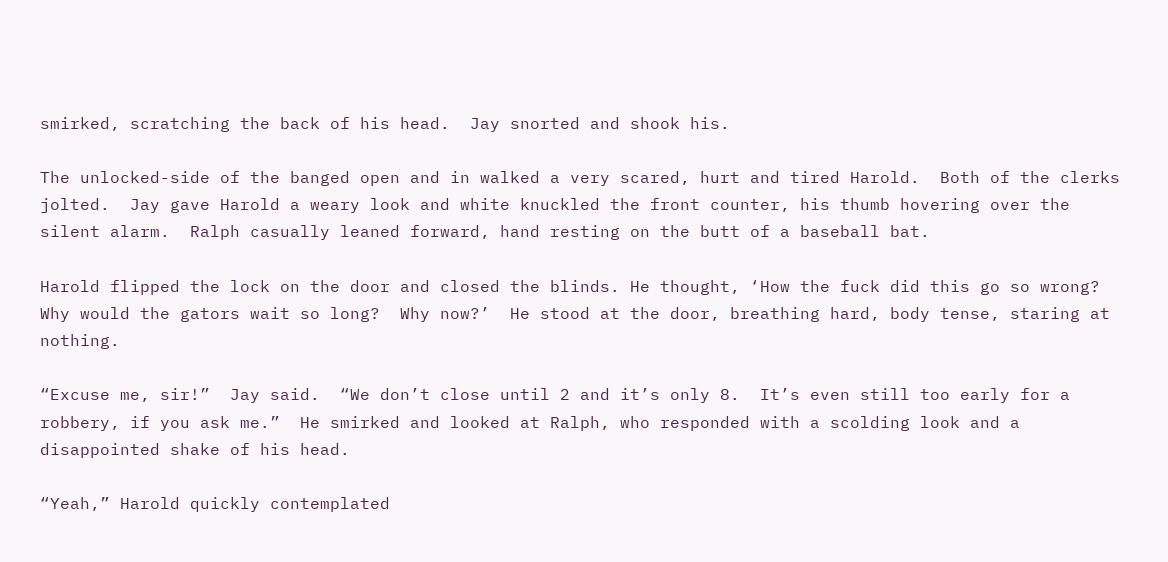smirked, scratching the back of his head.  Jay snorted and shook his.

The unlocked-side of the banged open and in walked a very scared, hurt and tired Harold.  Both of the clerks jolted.  Jay gave Harold a weary look and white knuckled the front counter, his thumb hovering over the silent alarm.  Ralph casually leaned forward, hand resting on the butt of a baseball bat.

Harold flipped the lock on the door and closed the blinds. He thought, ‘How the fuck did this go so wrong?  Why would the gators wait so long?  Why now?’  He stood at the door, breathing hard, body tense, staring at nothing.

“Excuse me, sir!”  Jay said.  “We don’t close until 2 and it’s only 8.  It’s even still too early for a robbery, if you ask me.”  He smirked and looked at Ralph, who responded with a scolding look and a disappointed shake of his head.

“Yeah,” Harold quickly contemplated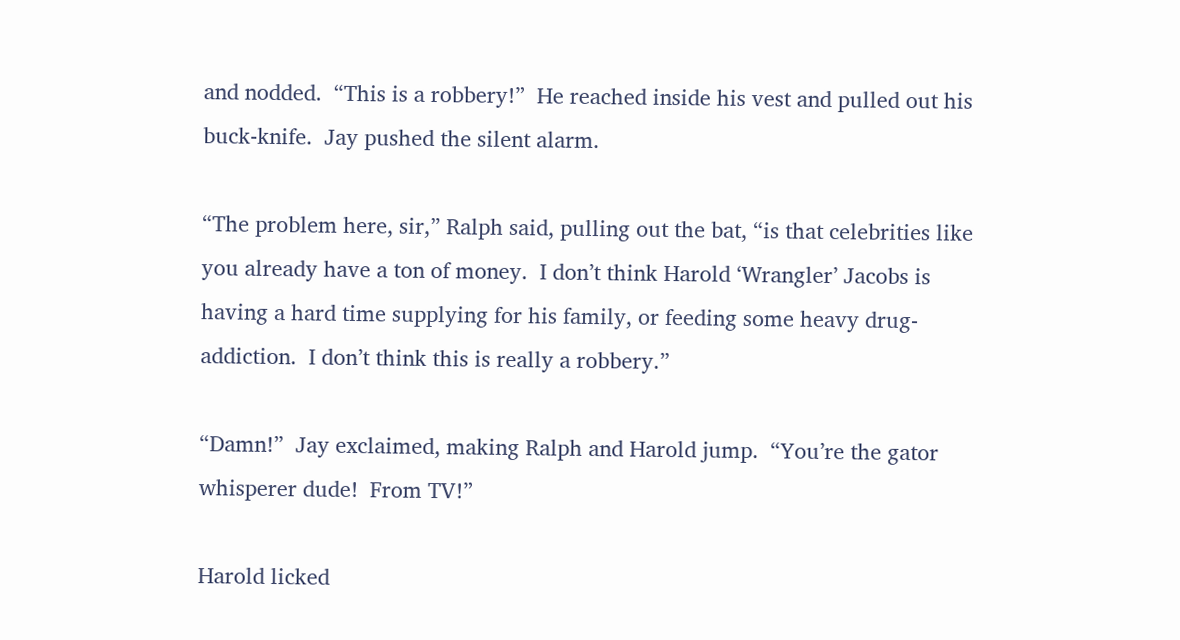and nodded.  “This is a robbery!”  He reached inside his vest and pulled out his buck-knife.  Jay pushed the silent alarm.

“The problem here, sir,” Ralph said, pulling out the bat, “is that celebrities like you already have a ton of money.  I don’t think Harold ‘Wrangler’ Jacobs is having a hard time supplying for his family, or feeding some heavy drug-addiction.  I don’t think this is really a robbery.”

“Damn!”  Jay exclaimed, making Ralph and Harold jump.  “You’re the gator whisperer dude!  From TV!”

Harold licked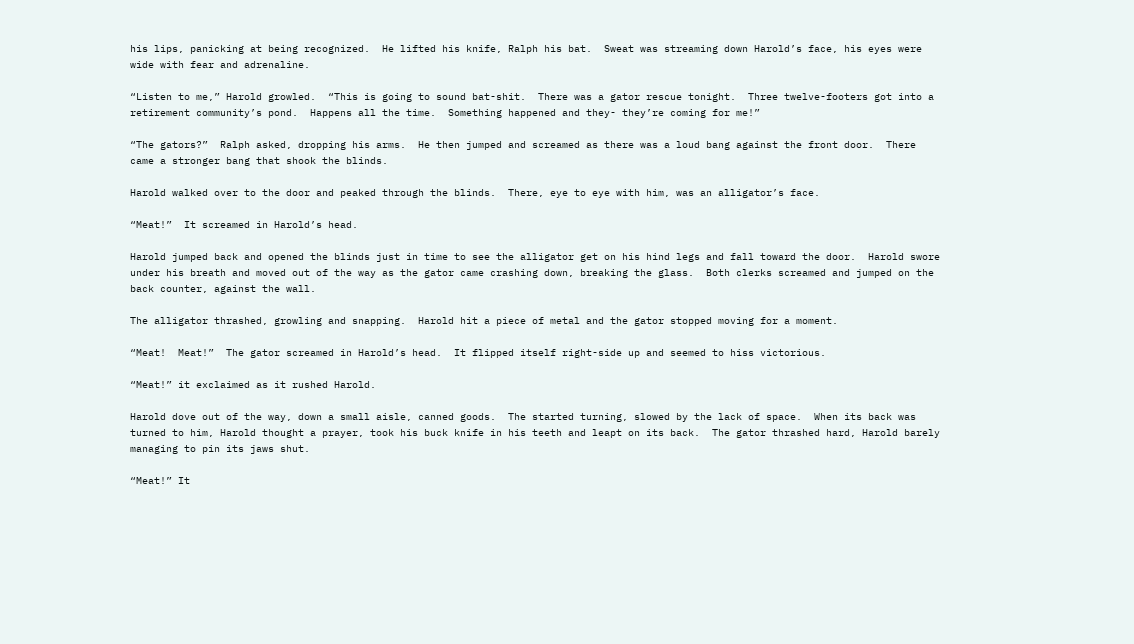his lips, panicking at being recognized.  He lifted his knife, Ralph his bat.  Sweat was streaming down Harold’s face, his eyes were wide with fear and adrenaline.

“Listen to me,” Harold growled.  “This is going to sound bat-shit.  There was a gator rescue tonight.  Three twelve-footers got into a retirement community’s pond.  Happens all the time.  Something happened and they- they’re coming for me!”

“The gators?”  Ralph asked, dropping his arms.  He then jumped and screamed as there was a loud bang against the front door.  There came a stronger bang that shook the blinds.

Harold walked over to the door and peaked through the blinds.  There, eye to eye with him, was an alligator’s face.

“Meat!”  It screamed in Harold’s head.

Harold jumped back and opened the blinds just in time to see the alligator get on his hind legs and fall toward the door.  Harold swore under his breath and moved out of the way as the gator came crashing down, breaking the glass.  Both clerks screamed and jumped on the back counter, against the wall.

The alligator thrashed, growling and snapping.  Harold hit a piece of metal and the gator stopped moving for a moment.

“Meat!  Meat!”  The gator screamed in Harold’s head.  It flipped itself right-side up and seemed to hiss victorious.

“Meat!” it exclaimed as it rushed Harold.

Harold dove out of the way, down a small aisle, canned goods.  The started turning, slowed by the lack of space.  When its back was turned to him, Harold thought a prayer, took his buck knife in his teeth and leapt on its back.  The gator thrashed hard, Harold barely managing to pin its jaws shut.

“Meat!” It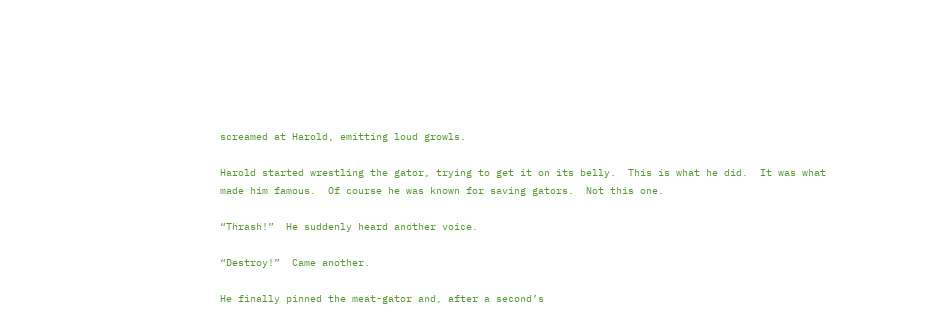screamed at Harold, emitting loud growls.

Harold started wrestling the gator, trying to get it on its belly.  This is what he did.  It was what made him famous.  Of course he was known for saving gators.  Not this one.

“Thrash!”  He suddenly heard another voice.

“Destroy!”  Came another.

He finally pinned the meat-gator and, after a second’s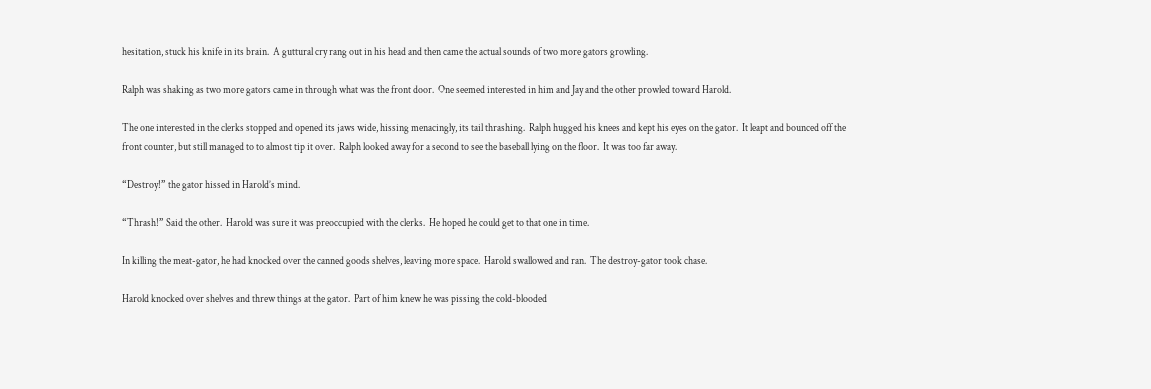hesitation, stuck his knife in its brain.  A guttural cry rang out in his head and then came the actual sounds of two more gators growling.

Ralph was shaking as two more gators came in through what was the front door.  One seemed interested in him and Jay and the other prowled toward Harold.

The one interested in the clerks stopped and opened its jaws wide, hissing menacingly, its tail thrashing.  Ralph hugged his knees and kept his eyes on the gator.  It leapt and bounced off the front counter, but still managed to to almost tip it over.  Ralph looked away for a second to see the baseball lying on the floor.  It was too far away.

“Destroy!” the gator hissed in Harold’s mind.

“Thrash!” Said the other.  Harold was sure it was preoccupied with the clerks.  He hoped he could get to that one in time.

In killing the meat-gator, he had knocked over the canned goods shelves, leaving more space.  Harold swallowed and ran.  The destroy-gator took chase.

Harold knocked over shelves and threw things at the gator.  Part of him knew he was pissing the cold-blooded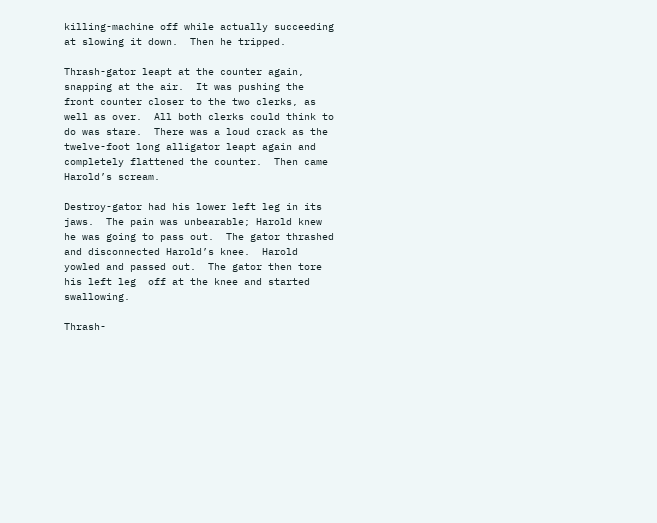killing-machine off while actually succeeding at slowing it down.  Then he tripped.

Thrash-gator leapt at the counter again, snapping at the air.  It was pushing the front counter closer to the two clerks, as well as over.  All both clerks could think to do was stare.  There was a loud crack as the twelve-foot long alligator leapt again and completely flattened the counter.  Then came Harold’s scream.

Destroy-gator had his lower left leg in its jaws.  The pain was unbearable; Harold knew he was going to pass out.  The gator thrashed and disconnected Harold’s knee.  Harold yowled and passed out.  The gator then tore his left leg  off at the knee and started swallowing.

Thrash-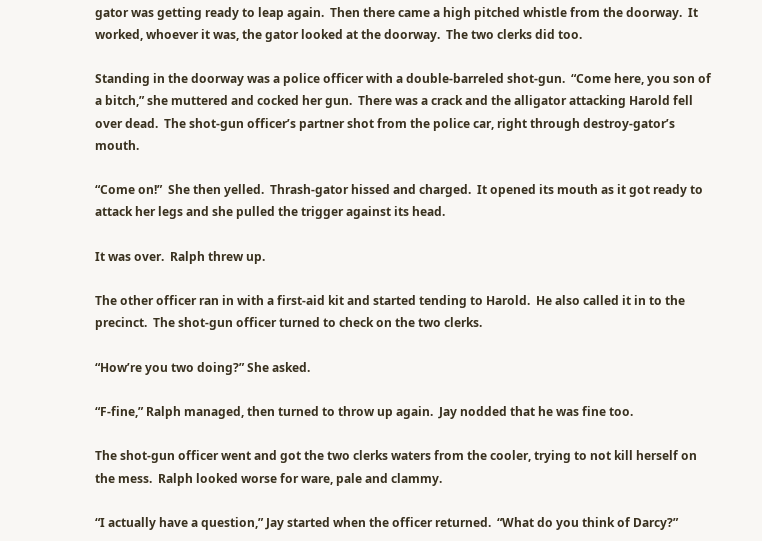gator was getting ready to leap again.  Then there came a high pitched whistle from the doorway.  It worked, whoever it was, the gator looked at the doorway.  The two clerks did too.

Standing in the doorway was a police officer with a double-barreled shot-gun.  “Come here, you son of a bitch,” she muttered and cocked her gun.  There was a crack and the alligator attacking Harold fell over dead.  The shot-gun officer’s partner shot from the police car, right through destroy-gator’s mouth.

“Come on!”  She then yelled.  Thrash-gator hissed and charged.  It opened its mouth as it got ready to attack her legs and she pulled the trigger against its head.

It was over.  Ralph threw up.

The other officer ran in with a first-aid kit and started tending to Harold.  He also called it in to the precinct.  The shot-gun officer turned to check on the two clerks.

“How’re you two doing?” She asked.

“F-fine,” Ralph managed, then turned to throw up again.  Jay nodded that he was fine too.

The shot-gun officer went and got the two clerks waters from the cooler, trying to not kill herself on the mess.  Ralph looked worse for ware, pale and clammy.

“I actually have a question,” Jay started when the officer returned.  “What do you think of Darcy?”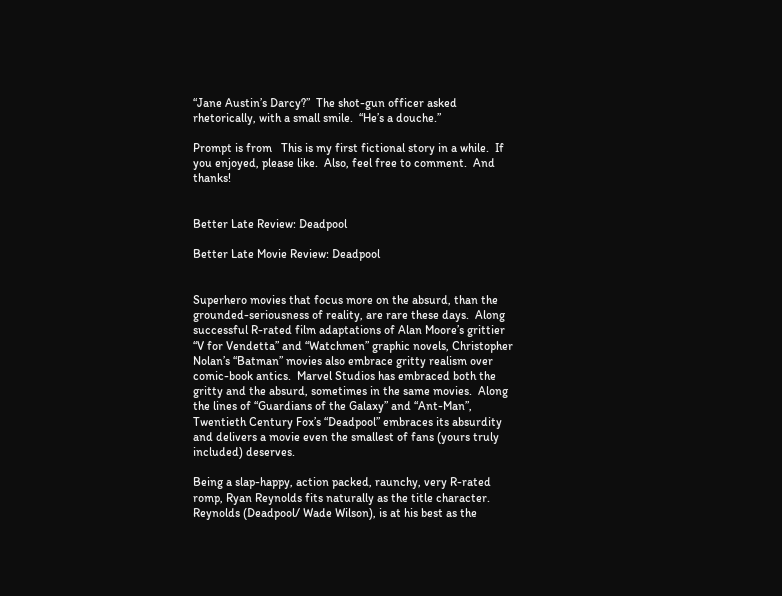“Jane Austin’s Darcy?”  The shot-gun officer asked rhetorically, with a small smile.  “He’s a douche.”

Prompt is from   This is my first fictional story in a while.  If you enjoyed, please like.  Also, feel free to comment.  And thanks!


Better Late Review: Deadpool

Better Late Movie Review: Deadpool


Superhero movies that focus more on the absurd, than the grounded-seriousness of reality, are rare these days.  Along successful R-rated film adaptations of Alan Moore’s grittier “V for Vendetta” and “Watchmen” graphic novels, Christopher Nolan’s “Batman” movies also embrace gritty realism over comic-book antics.  Marvel Studios has embraced both the gritty and the absurd, sometimes in the same movies.  Along the lines of “Guardians of the Galaxy” and “Ant-Man”, Twentieth Century Fox’s “Deadpool” embraces its absurdity and delivers a movie even the smallest of fans (yours truly included) deserves.

Being a slap-happy, action packed, raunchy, very R-rated romp, Ryan Reynolds fits naturally as the title character.  Reynolds (Deadpool/ Wade Wilson), is at his best as the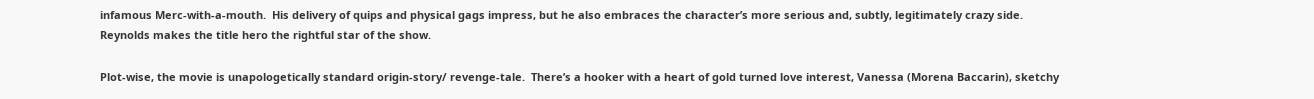infamous Merc-with-a-mouth.  His delivery of quips and physical gags impress, but he also embraces the character’s more serious and, subtly, legitimately crazy side.  Reynolds makes the title hero the rightful star of the show.

Plot-wise, the movie is unapologetically standard origin-story/ revenge-tale.  There’s a hooker with a heart of gold turned love interest, Vanessa (Morena Baccarin), sketchy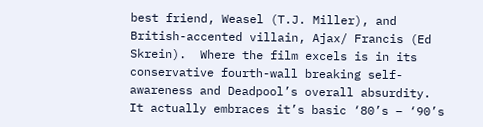best friend, Weasel (T.J. Miller), and British-accented villain, Ajax/ Francis (Ed Skrein).  Where the film excels is in its conservative fourth-wall breaking self-awareness and Deadpool’s overall absurdity.  It actually embraces it’s basic ‘80’s – ‘90’s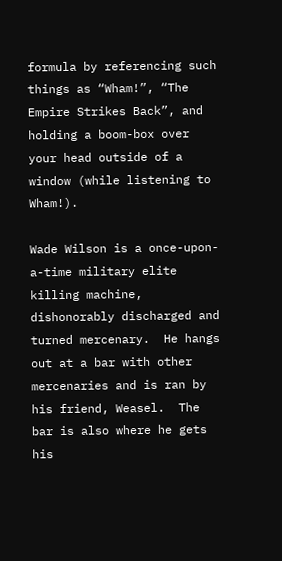formula by referencing such things as “Wham!”, “The Empire Strikes Back”, and holding a boom-box over your head outside of a window (while listening to Wham!).

Wade Wilson is a once-upon-a-time military elite killing machine, dishonorably discharged and turned mercenary.  He hangs out at a bar with other mercenaries and is ran by his friend, Weasel.  The bar is also where he gets his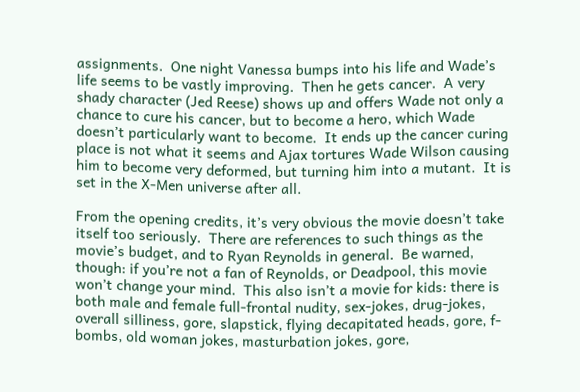assignments.  One night Vanessa bumps into his life and Wade’s life seems to be vastly improving.  Then he gets cancer.  A very shady character (Jed Reese) shows up and offers Wade not only a chance to cure his cancer, but to become a hero, which Wade doesn’t particularly want to become.  It ends up the cancer curing place is not what it seems and Ajax tortures Wade Wilson causing him to become very deformed, but turning him into a mutant.  It is set in the X-Men universe after all.

From the opening credits, it’s very obvious the movie doesn’t take itself too seriously.  There are references to such things as the movie’s budget, and to Ryan Reynolds in general.  Be warned, though: if you’re not a fan of Reynolds, or Deadpool, this movie won’t change your mind.  This also isn’t a movie for kids: there is both male and female full-frontal nudity, sex-jokes, drug-jokes, overall silliness, gore, slapstick, flying decapitated heads, gore, f-bombs, old woman jokes, masturbation jokes, gore,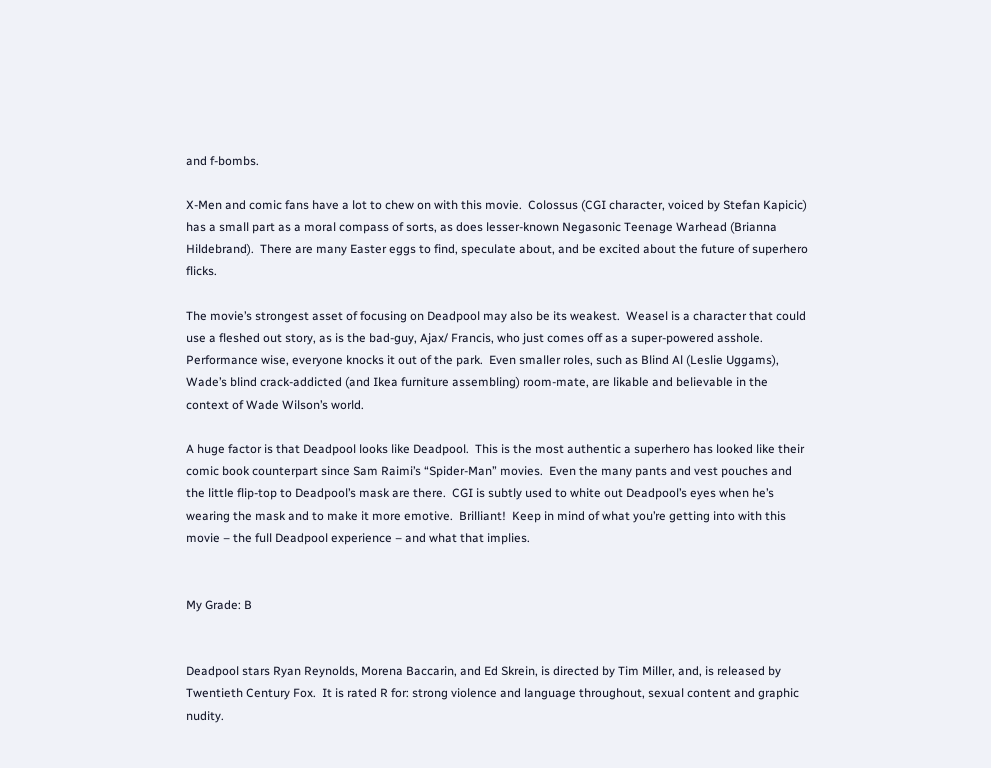and f-bombs.

X-Men and comic fans have a lot to chew on with this movie.  Colossus (CGI character, voiced by Stefan Kapicic) has a small part as a moral compass of sorts, as does lesser-known Negasonic Teenage Warhead (Brianna Hildebrand).  There are many Easter eggs to find, speculate about, and be excited about the future of superhero flicks.

The movie’s strongest asset of focusing on Deadpool may also be its weakest.  Weasel is a character that could use a fleshed out story, as is the bad-guy, Ajax/ Francis, who just comes off as a super-powered asshole.  Performance wise, everyone knocks it out of the park.  Even smaller roles, such as Blind Al (Leslie Uggams), Wade’s blind crack-addicted (and Ikea furniture assembling) room-mate, are likable and believable in the context of Wade Wilson’s world.

A huge factor is that Deadpool looks like Deadpool.  This is the most authentic a superhero has looked like their comic book counterpart since Sam Raimi’s “Spider-Man” movies.  Even the many pants and vest pouches and the little flip-top to Deadpool’s mask are there.  CGI is subtly used to white out Deadpool’s eyes when he’s wearing the mask and to make it more emotive.  Brilliant!  Keep in mind of what you’re getting into with this movie – the full Deadpool experience – and what that implies.


My Grade: B


Deadpool stars Ryan Reynolds, Morena Baccarin, and Ed Skrein, is directed by Tim Miller, and, is released by Twentieth Century Fox.  It is rated R for: strong violence and language throughout, sexual content and graphic nudity.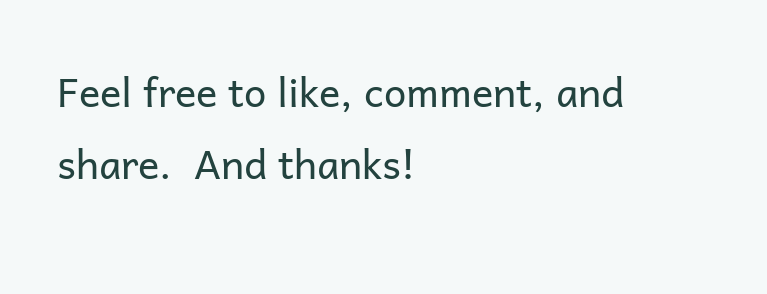Feel free to like, comment, and share.  And thanks!